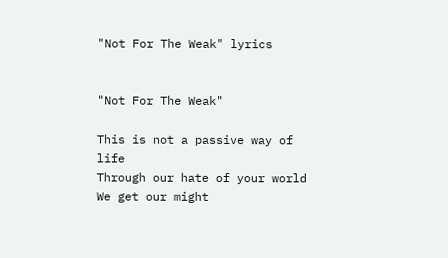"Not For The Weak" lyrics


"Not For The Weak"

This is not a passive way of life
Through our hate of your world
We get our might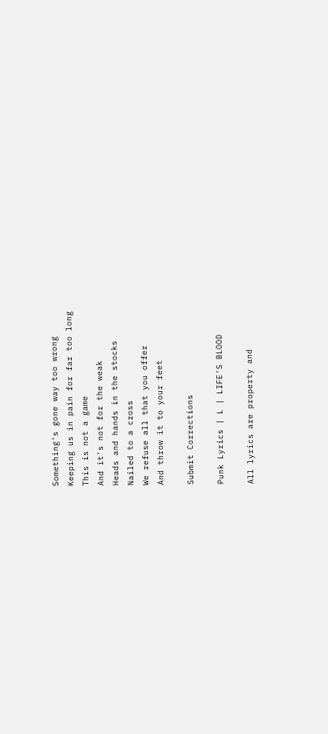Something's gone way too wrong
Keeping us in pain for far too long
This is not a game
And it's not for the weak
Heads and hands in the stocks
Nailed to a cross
We refuse all that you offer
And throw it to your feet

Submit Corrections

Punk Lyrics | L | LIFE'S BLOOD

All lyrics are property and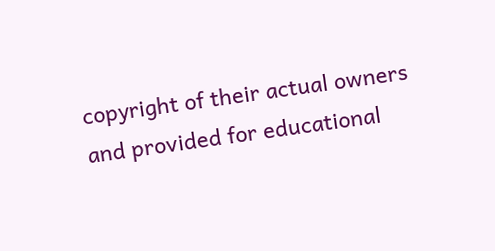copyright of their actual owners and provided for educational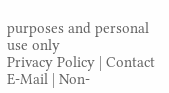purposes and personal use only
Privacy Policy | Contact E-Mail | Non-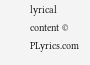lyrical content © PLyrics.com